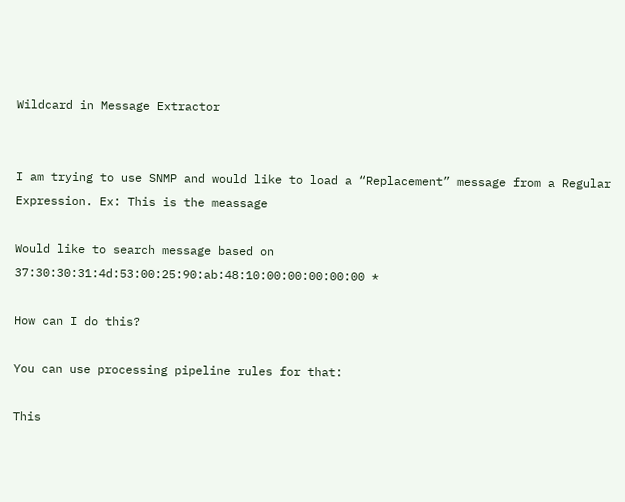Wildcard in Message Extractor


I am trying to use SNMP and would like to load a “Replacement” message from a Regular Expression. Ex: This is the meassage

Would like to search message based on 37:30:30:31:4d:53:00:25:90:ab:48:10:00:00:00:00:00 *

How can I do this?

You can use processing pipeline rules for that:

This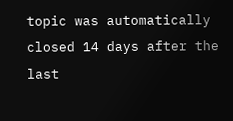topic was automatically closed 14 days after the last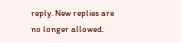reply. New replies are no longer allowed.